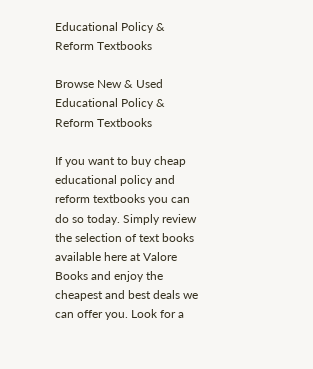Educational Policy & Reform Textbooks

Browse New & Used Educational Policy & Reform Textbooks

If you want to buy cheap educational policy and reform textbooks you can do so today. Simply review the selection of text books available here at Valore Books and enjoy the cheapest and best deals we can offer you. Look for a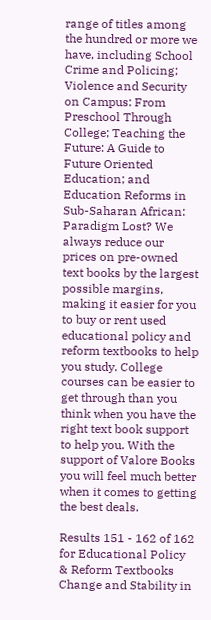range of titles among the hundred or more we have, including School Crime and Policing; Violence and Security on Campus: From Preschool Through College; Teaching the Future: A Guide to Future Oriented Education; and Education Reforms in Sub-Saharan African: Paradigm Lost? We always reduce our prices on pre-owned text books by the largest possible margins, making it easier for you to buy or rent used educational policy and reform textbooks to help you study. College courses can be easier to get through than you think when you have the right text book support to help you. With the support of Valore Books you will feel much better when it comes to getting the best deals.

Results 151 - 162 of 162 for Educational Policy & Reform Textbooks
Change and Stability in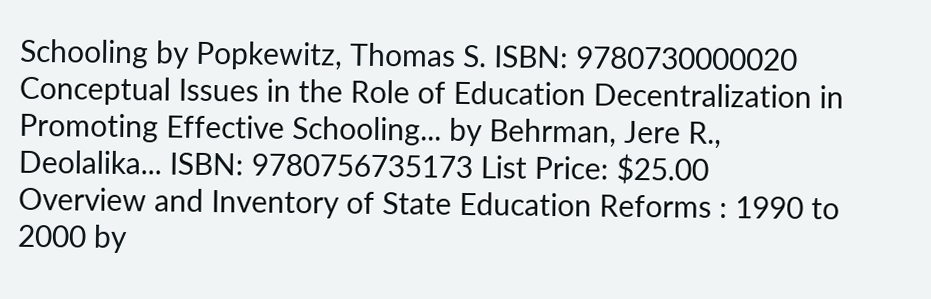Schooling by Popkewitz, Thomas S. ISBN: 9780730000020
Conceptual Issues in the Role of Education Decentralization in Promoting Effective Schooling... by Behrman, Jere R., Deolalika... ISBN: 9780756735173 List Price: $25.00
Overview and Inventory of State Education Reforms : 1990 to 2000 by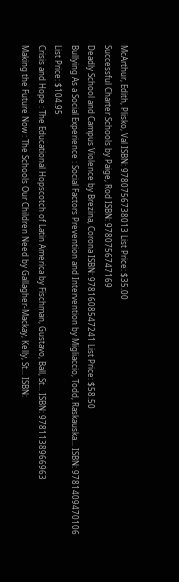McArthur, Edith, Plisko, Val ISBN: 9780756738013 List Price: $35.00
Successful Charter Schools by Paige, Rod ISBN: 9780756747169
Deadly School and Campus Violence by Brezina, Corona ISBN: 9781608547241 List Price: $58.50
Bullying As a Social Experience : Social Factors Prevention and Intervention by Migliaccio, Todd, Raskauska... ISBN: 9781409470106 List Price: $104.95
Crisis and Hope : The Educational Hopscotch of Latin America by Fischman, Gustavo, Ball, St... ISBN: 9781138966963
Making the Future Now : The Schools Our Children Need by Gallagher-Mackay, Kelly, St... ISBN: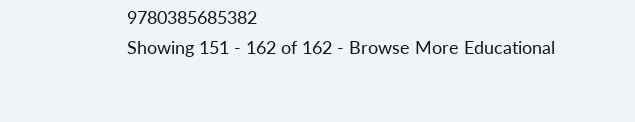9780385685382
Showing 151 - 162 of 162 - Browse More Educational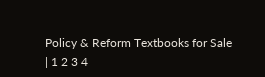Policy & Reform Textbooks for Sale
| 1 2 3 4